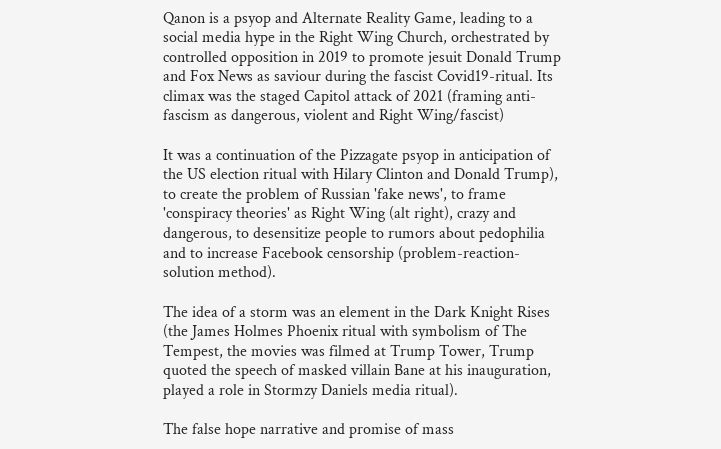Qanon is a psyop and Alternate Reality Game, leading to a social media hype in the Right Wing Church, orchestrated by controlled opposition in 2019 to promote jesuit Donald Trump and Fox News as saviour during the fascist Covid19-ritual. Its climax was the staged Capitol attack of 2021 (framing anti-fascism as dangerous, violent and Right Wing/fascist)

It was a continuation of the Pizzagate psyop in anticipation of the US election ritual with Hilary Clinton and Donald Trump), to create the problem of Russian 'fake news', to frame 'conspiracy theories' as Right Wing (alt right), crazy and dangerous, to desensitize people to rumors about pedophilia and to increase Facebook censorship (problem-reaction-solution method).

The idea of a storm was an element in the Dark Knight Rises (the James Holmes Phoenix ritual with symbolism of The Tempest, the movies was filmed at Trump Tower, Trump quoted the speech of masked villain Bane at his inauguration, played a role in Stormzy Daniels media ritual).

The false hope narrative and promise of mass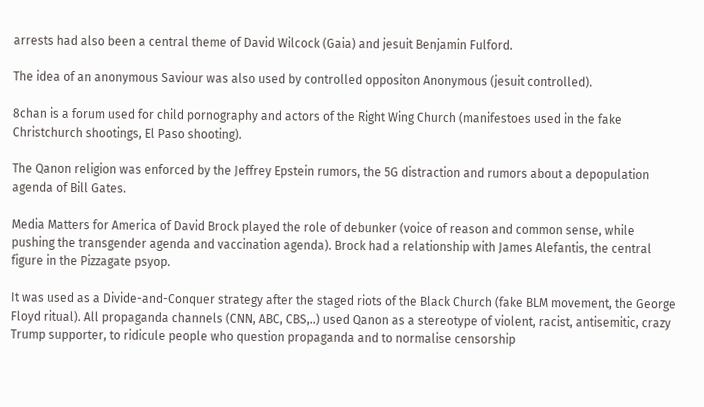arrests had also been a central theme of David Wilcock (Gaia) and jesuit Benjamin Fulford.

The idea of an anonymous Saviour was also used by controlled oppositon Anonymous (jesuit controlled).

8chan is a forum used for child pornography and actors of the Right Wing Church (manifestoes used in the fake Christchurch shootings, El Paso shooting).

The Qanon religion was enforced by the Jeffrey Epstein rumors, the 5G distraction and rumors about a depopulation agenda of Bill Gates.

Media Matters for America of David Brock played the role of debunker (voice of reason and common sense, while pushing the transgender agenda and vaccination agenda). Brock had a relationship with James Alefantis, the central figure in the Pizzagate psyop.

It was used as a Divide-and-Conquer strategy after the staged riots of the Black Church (fake BLM movement, the George Floyd ritual). All propaganda channels (CNN, ABC, CBS,..) used Qanon as a stereotype of violent, racist, antisemitic, crazy Trump supporter, to ridicule people who question propaganda and to normalise censorship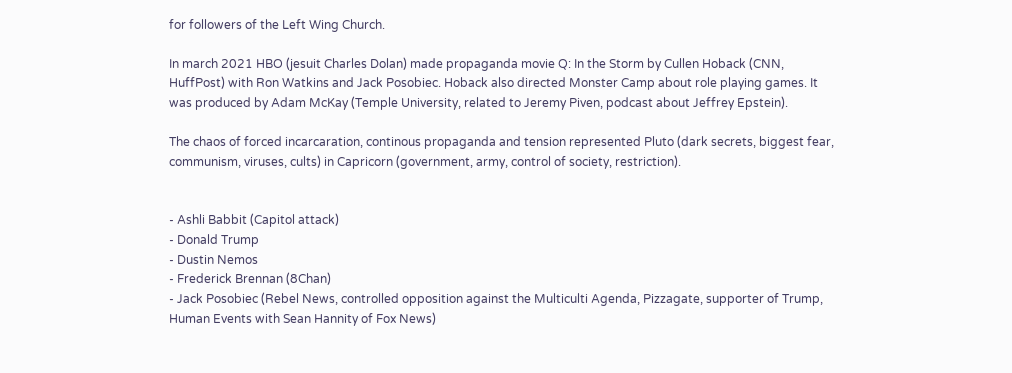for followers of the Left Wing Church.

In march 2021 HBO (jesuit Charles Dolan) made propaganda movie Q: In the Storm by Cullen Hoback (CNN, HuffPost) with Ron Watkins and Jack Posobiec. Hoback also directed Monster Camp about role playing games. It was produced by Adam McKay (Temple University, related to Jeremy Piven, podcast about Jeffrey Epstein).

The chaos of forced incarcaration, continous propaganda and tension represented Pluto (dark secrets, biggest fear, communism, viruses, cults) in Capricorn (government, army, control of society, restriction).


- Ashli Babbit (Capitol attack)
- Donald Trump
- Dustin Nemos
- Frederick Brennan (8Chan)
- Jack Posobiec (Rebel News, controlled opposition against the Multiculti Agenda, Pizzagate, supporter of Trump, Human Events with Sean Hannity of Fox News)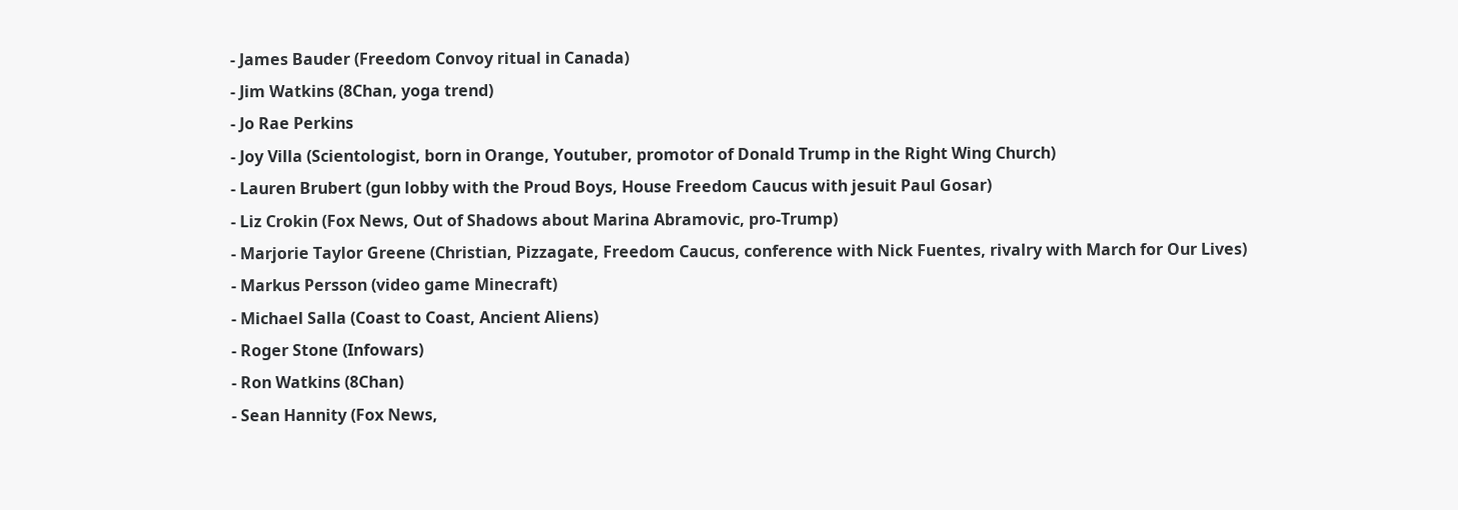- James Bauder (Freedom Convoy ritual in Canada)
- Jim Watkins (8Chan, yoga trend)
- Jo Rae Perkins
- Joy Villa (Scientologist, born in Orange, Youtuber, promotor of Donald Trump in the Right Wing Church)
- Lauren Brubert (gun lobby with the Proud Boys, House Freedom Caucus with jesuit Paul Gosar)
- Liz Crokin (Fox News, Out of Shadows about Marina Abramovic, pro-Trump)
- Marjorie Taylor Greene (Christian, Pizzagate, Freedom Caucus, conference with Nick Fuentes, rivalry with March for Our Lives)
- Markus Persson (video game Minecraft)
- Michael Salla (Coast to Coast, Ancient Aliens)
- Roger Stone (Infowars)
- Ron Watkins (8Chan)
- Sean Hannity (Fox News,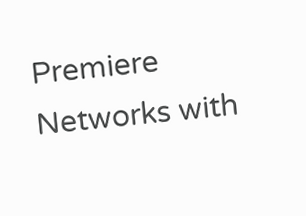Premiere Networks with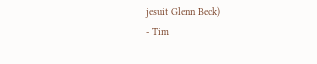jesuit Glenn Beck)
- Tim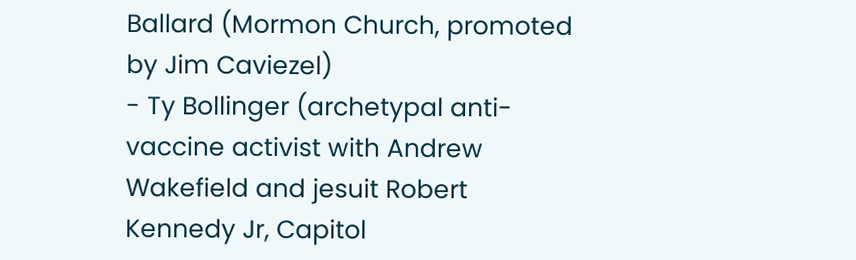Ballard (Mormon Church, promoted by Jim Caviezel)
- Ty Bollinger (archetypal anti-vaccine activist with Andrew Wakefield and jesuit Robert Kennedy Jr, Capitol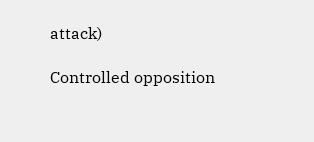attack)

Controlled opposition